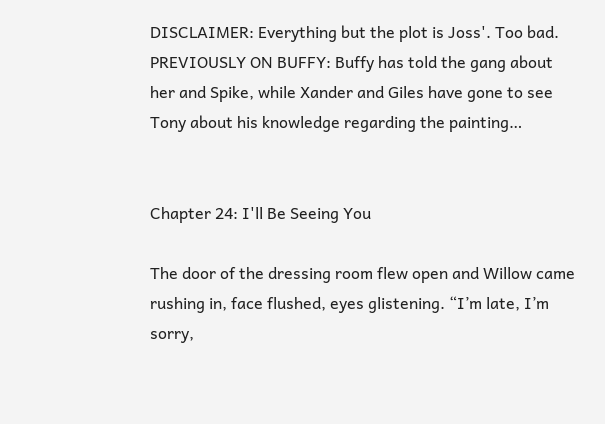DISCLAIMER: Everything but the plot is Joss'. Too bad.
PREVIOUSLY ON BUFFY: Buffy has told the gang about her and Spike, while Xander and Giles have gone to see Tony about his knowledge regarding the painting…


Chapter 24: I'll Be Seeing You

The door of the dressing room flew open and Willow came rushing in, face flushed, eyes glistening. “I’m late, I’m sorry,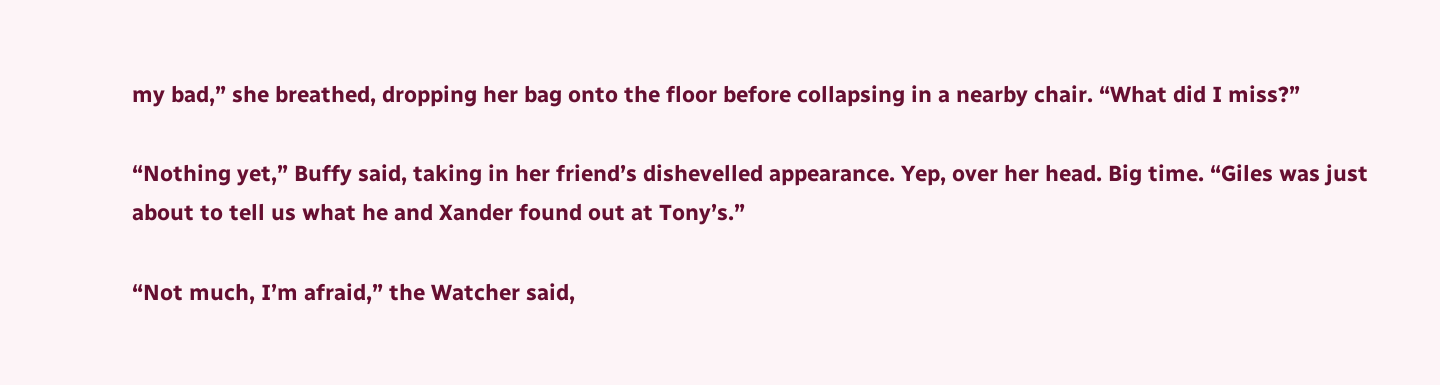my bad,” she breathed, dropping her bag onto the floor before collapsing in a nearby chair. “What did I miss?”

“Nothing yet,” Buffy said, taking in her friend’s dishevelled appearance. Yep, over her head. Big time. “Giles was just about to tell us what he and Xander found out at Tony’s.”

“Not much, I’m afraid,” the Watcher said,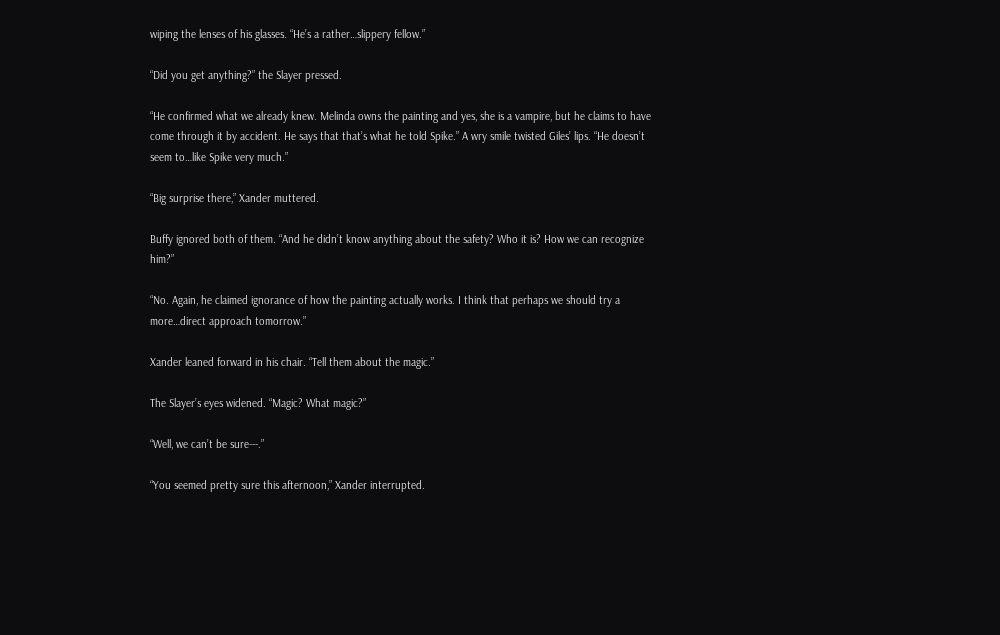wiping the lenses of his glasses. “He’s a rather…slippery fellow.”

“Did you get anything?” the Slayer pressed.

“He confirmed what we already knew. Melinda owns the painting and yes, she is a vampire, but he claims to have come through it by accident. He says that that’s what he told Spike.” A wry smile twisted Giles’ lips. “He doesn’t seem to…like Spike very much.”

“Big surprise there,” Xander muttered.

Buffy ignored both of them. “And he didn’t know anything about the safety? Who it is? How we can recognize him?”

“No. Again, he claimed ignorance of how the painting actually works. I think that perhaps we should try a more…direct approach tomorrow.”

Xander leaned forward in his chair. “Tell them about the magic.”

The Slayer’s eyes widened. “Magic? What magic?”

“Well, we can’t be sure---.”

“You seemed pretty sure this afternoon,” Xander interrupted.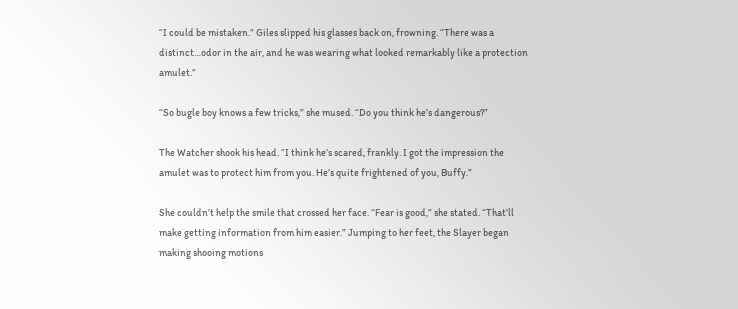“I could be mistaken.” Giles slipped his glasses back on, frowning. “There was a distinct…odor in the air, and he was wearing what looked remarkably like a protection amulet.”

“So bugle boy knows a few tricks,” she mused. “Do you think he’s dangerous?”

The Watcher shook his head. “I think he’s scared, frankly. I got the impression the amulet was to protect him from you. He’s quite frightened of you, Buffy.”

She couldn’t help the smile that crossed her face. “Fear is good,” she stated. “That’ll make getting information from him easier.” Jumping to her feet, the Slayer began making shooing motions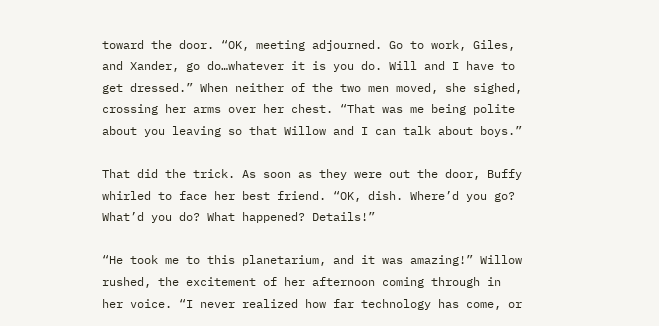toward the door. “OK, meeting adjourned. Go to work, Giles, and Xander, go do…whatever it is you do. Will and I have to get dressed.” When neither of the two men moved, she sighed, crossing her arms over her chest. “That was me being polite about you leaving so that Willow and I can talk about boys.”

That did the trick. As soon as they were out the door, Buffy whirled to face her best friend. “OK, dish. Where’d you go? What’d you do? What happened? Details!”

“He took me to this planetarium, and it was amazing!” Willow rushed, the excitement of her afternoon coming through in her voice. “I never realized how far technology has come, or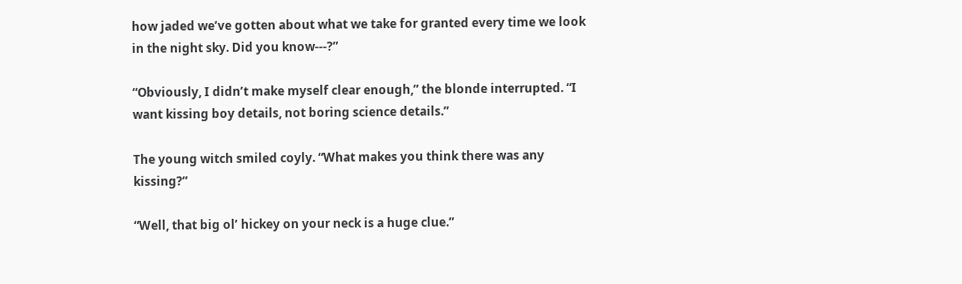how jaded we’ve gotten about what we take for granted every time we look in the night sky. Did you know---?”

“Obviously, I didn’t make myself clear enough,” the blonde interrupted. “I want kissing boy details, not boring science details.”

The young witch smiled coyly. “What makes you think there was any kissing?”

“Well, that big ol’ hickey on your neck is a huge clue.”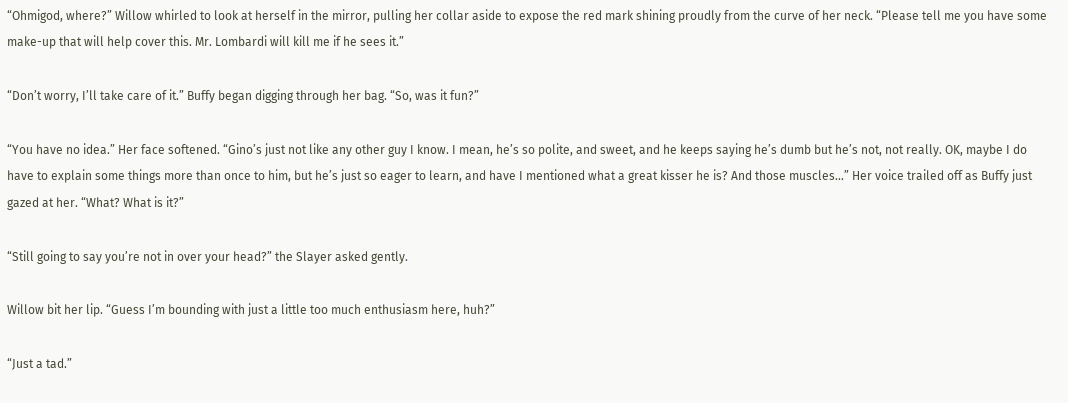“Ohmigod, where?” Willow whirled to look at herself in the mirror, pulling her collar aside to expose the red mark shining proudly from the curve of her neck. “Please tell me you have some make-up that will help cover this. Mr. Lombardi will kill me if he sees it.”

“Don’t worry, I’ll take care of it.” Buffy began digging through her bag. “So, was it fun?”

“You have no idea.” Her face softened. “Gino’s just not like any other guy I know. I mean, he’s so polite, and sweet, and he keeps saying he’s dumb but he’s not, not really. OK, maybe I do have to explain some things more than once to him, but he’s just so eager to learn, and have I mentioned what a great kisser he is? And those muscles…” Her voice trailed off as Buffy just gazed at her. “What? What is it?”

“Still going to say you’re not in over your head?” the Slayer asked gently.

Willow bit her lip. “Guess I’m bounding with just a little too much enthusiasm here, huh?”

“Just a tad.”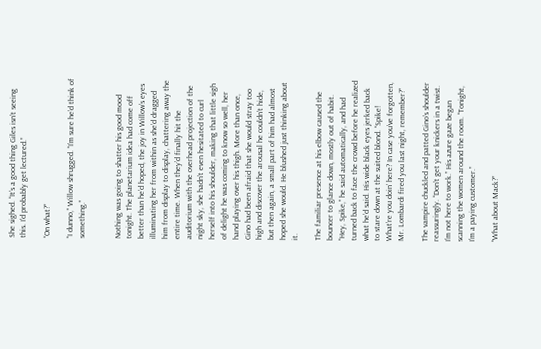She sighed. “It’s a good thing Giles isn’t seeing this. I’d probably get lectured.”

“On what?”

“I dunno,” Willow shrugged. “I’m sure he’d think of something.”


Nothing was going to shatter his good mood tonight. The planetarium idea had come off better than he’d hoped, the joy in Willow’s eyes illuminating her from within as she’d dragged him from display to display, chattering away the entire time. When they’d finally hit the auditorium with the overhead projection of the night sky, she hadn’t even hesitated to curl herself into his shoulder, making that little sigh of delight he was coming to know so well, her hand playing over his thigh. More than once, Gino had been afraid that she would stray too high and discover the arousal he couldn’t hide, but then again, a small part of him had almost hoped she would. He blushed just thinking about it.

The familiar presence at his elbow caused the bouncer to glance down, mostly out of habit. “Hey, Spike,” he said automatically, and had turned back to face the crowd before he realized what he’d said. His wide black eyes jerked back to stare down at the suited blond. “Spike! What’re you doin’ here? In case you’ve forgotten, Mr. Lombardi fired you last night, remember?”

The vampire chuckled and patted Gino’s shoulder reassuringly. “Don’t get your knickers in a twist. I’m not here to work.” His azure gaze began scanning the women around the room. “Tonight, I’m a paying customer.”

“What about Mack?”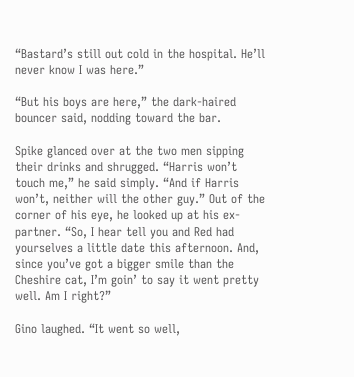“Bastard’s still out cold in the hospital. He’ll never know I was here.”

“But his boys are here,” the dark-haired bouncer said, nodding toward the bar.

Spike glanced over at the two men sipping their drinks and shrugged. “Harris won’t touch me,” he said simply. “And if Harris won’t, neither will the other guy.” Out of the corner of his eye, he looked up at his ex-partner. “So, I hear tell you and Red had yourselves a little date this afternoon. And, since you’ve got a bigger smile than the Cheshire cat, I’m goin’ to say it went pretty well. Am I right?”

Gino laughed. “It went so well,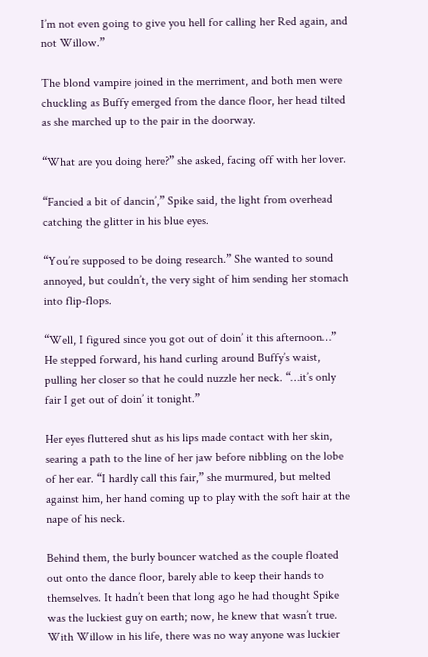I’m not even going to give you hell for calling her Red again, and not Willow.”

The blond vampire joined in the merriment, and both men were chuckling as Buffy emerged from the dance floor, her head tilted as she marched up to the pair in the doorway.

“What are you doing here?” she asked, facing off with her lover.

“Fancied a bit of dancin’,” Spike said, the light from overhead catching the glitter in his blue eyes.

“You’re supposed to be doing research.” She wanted to sound annoyed, but couldn’t, the very sight of him sending her stomach into flip-flops.

“Well, I figured since you got out of doin’ it this afternoon…” He stepped forward, his hand curling around Buffy’s waist, pulling her closer so that he could nuzzle her neck. “…it’s only fair I get out of doin’ it tonight.”

Her eyes fluttered shut as his lips made contact with her skin, searing a path to the line of her jaw before nibbling on the lobe of her ear. “I hardly call this fair,” she murmured, but melted against him, her hand coming up to play with the soft hair at the nape of his neck.

Behind them, the burly bouncer watched as the couple floated out onto the dance floor, barely able to keep their hands to themselves. It hadn’t been that long ago he had thought Spike was the luckiest guy on earth; now, he knew that wasn’t true. With Willow in his life, there was no way anyone was luckier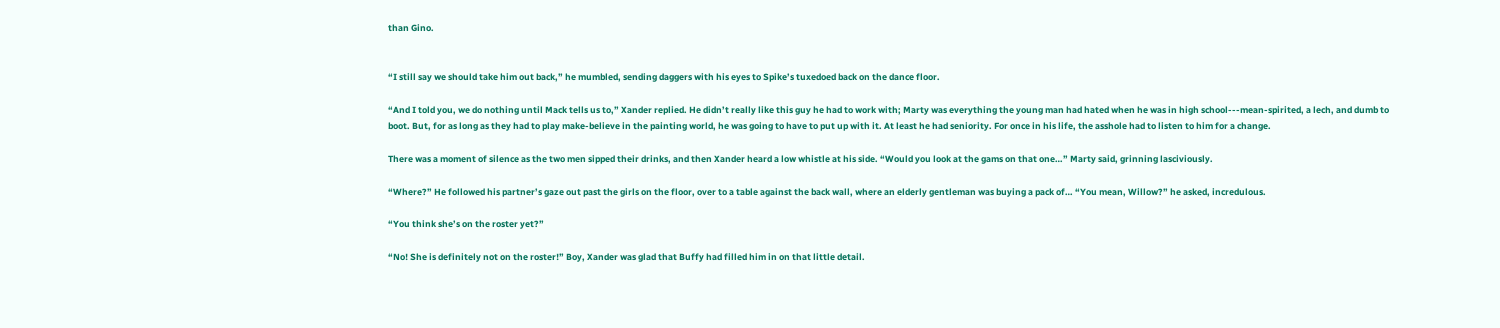than Gino.


“I still say we should take him out back,” he mumbled, sending daggers with his eyes to Spike’s tuxedoed back on the dance floor.

“And I told you, we do nothing until Mack tells us to,” Xander replied. He didn’t really like this guy he had to work with; Marty was everything the young man had hated when he was in high school---mean-spirited, a lech, and dumb to boot. But, for as long as they had to play make-believe in the painting world, he was going to have to put up with it. At least he had seniority. For once in his life, the asshole had to listen to him for a change.

There was a moment of silence as the two men sipped their drinks, and then Xander heard a low whistle at his side. “Would you look at the gams on that one…” Marty said, grinning lasciviously.

“Where?” He followed his partner’s gaze out past the girls on the floor, over to a table against the back wall, where an elderly gentleman was buying a pack of… “You mean, Willow?” he asked, incredulous.

“You think she’s on the roster yet?”

“No! She is definitely not on the roster!” Boy, Xander was glad that Buffy had filled him in on that little detail.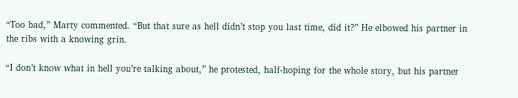“Too bad,” Marty commented. “But that sure as hell didn’t stop you last time, did it?” He elbowed his partner in the ribs with a knowing grin.

“I don’t know what in hell you’re talking about,” he protested, half-hoping for the whole story, but his partner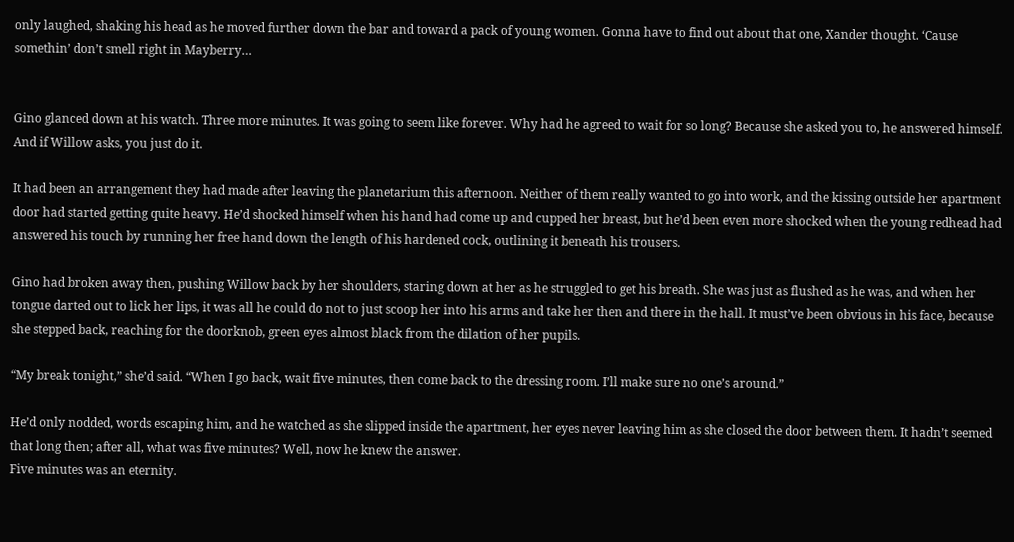only laughed, shaking his head as he moved further down the bar and toward a pack of young women. Gonna have to find out about that one, Xander thought. ‘Cause somethin’ don’t smell right in Mayberry…


Gino glanced down at his watch. Three more minutes. It was going to seem like forever. Why had he agreed to wait for so long? Because she asked you to, he answered himself. And if Willow asks, you just do it.

It had been an arrangement they had made after leaving the planetarium this afternoon. Neither of them really wanted to go into work, and the kissing outside her apartment door had started getting quite heavy. He’d shocked himself when his hand had come up and cupped her breast, but he’d been even more shocked when the young redhead had answered his touch by running her free hand down the length of his hardened cock, outlining it beneath his trousers.

Gino had broken away then, pushing Willow back by her shoulders, staring down at her as he struggled to get his breath. She was just as flushed as he was, and when her tongue darted out to lick her lips, it was all he could do not to just scoop her into his arms and take her then and there in the hall. It must’ve been obvious in his face, because she stepped back, reaching for the doorknob, green eyes almost black from the dilation of her pupils.

“My break tonight,” she’d said. “When I go back, wait five minutes, then come back to the dressing room. I’ll make sure no one’s around.”

He’d only nodded, words escaping him, and he watched as she slipped inside the apartment, her eyes never leaving him as she closed the door between them. It hadn’t seemed that long then; after all, what was five minutes? Well, now he knew the answer.
Five minutes was an eternity.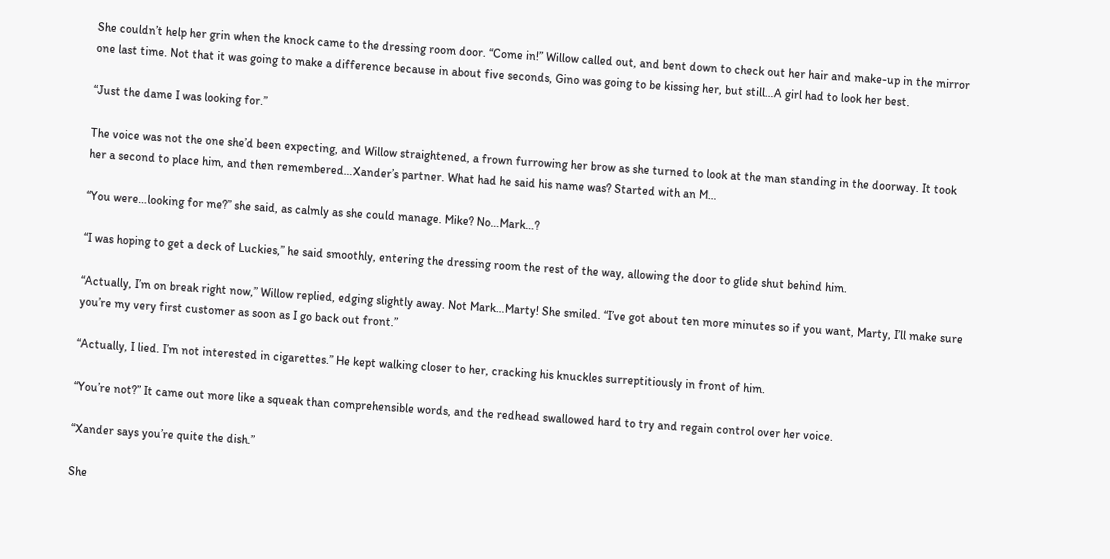She couldn’t help her grin when the knock came to the dressing room door. “Come in!” Willow called out, and bent down to check out her hair and make-up in the mirror one last time. Not that it was going to make a difference because in about five seconds, Gino was going to be kissing her, but still…A girl had to look her best.

“Just the dame I was looking for.”

The voice was not the one she’d been expecting, and Willow straightened, a frown furrowing her brow as she turned to look at the man standing in the doorway. It took her a second to place him, and then remembered…Xander’s partner. What had he said his name was? Started with an M…

“You were…looking for me?” she said, as calmly as she could manage. Mike? No…Mark…?

“I was hoping to get a deck of Luckies,” he said smoothly, entering the dressing room the rest of the way, allowing the door to glide shut behind him.

“Actually, I’m on break right now,” Willow replied, edging slightly away. Not Mark…Marty! She smiled. “I’ve got about ten more minutes so if you want, Marty, I’ll make sure you’re my very first customer as soon as I go back out front.”

“Actually, I lied. I’m not interested in cigarettes.” He kept walking closer to her, cracking his knuckles surreptitiously in front of him.

“You’re not?” It came out more like a squeak than comprehensible words, and the redhead swallowed hard to try and regain control over her voice.

“Xander says you’re quite the dish.”

She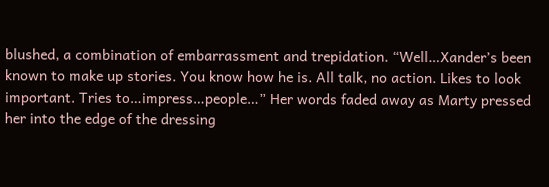blushed, a combination of embarrassment and trepidation. “Well…Xander’s been known to make up stories. You know how he is. All talk, no action. Likes to look important. Tries to…impress…people…” Her words faded away as Marty pressed her into the edge of the dressing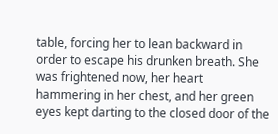table, forcing her to lean backward in order to escape his drunken breath. She was frightened now, her heart hammering in her chest, and her green eyes kept darting to the closed door of the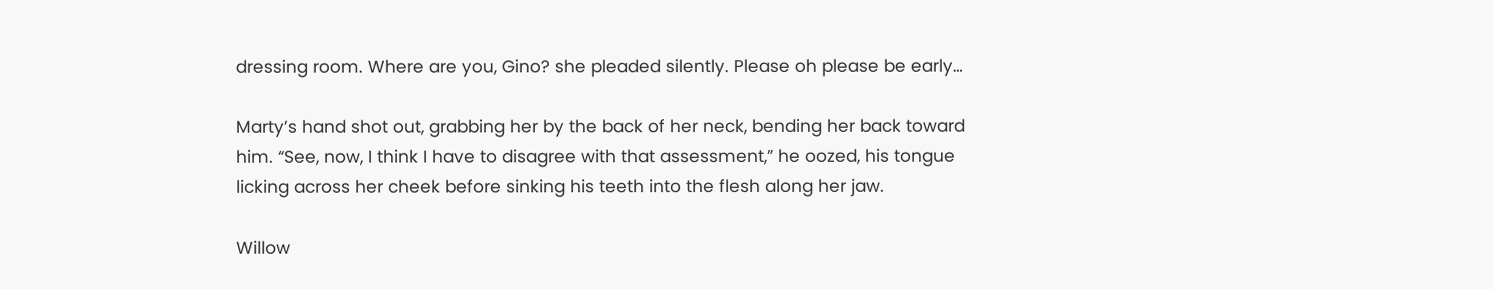dressing room. Where are you, Gino? she pleaded silently. Please oh please be early…

Marty’s hand shot out, grabbing her by the back of her neck, bending her back toward him. “See, now, I think I have to disagree with that assessment,” he oozed, his tongue licking across her cheek before sinking his teeth into the flesh along her jaw.

Willow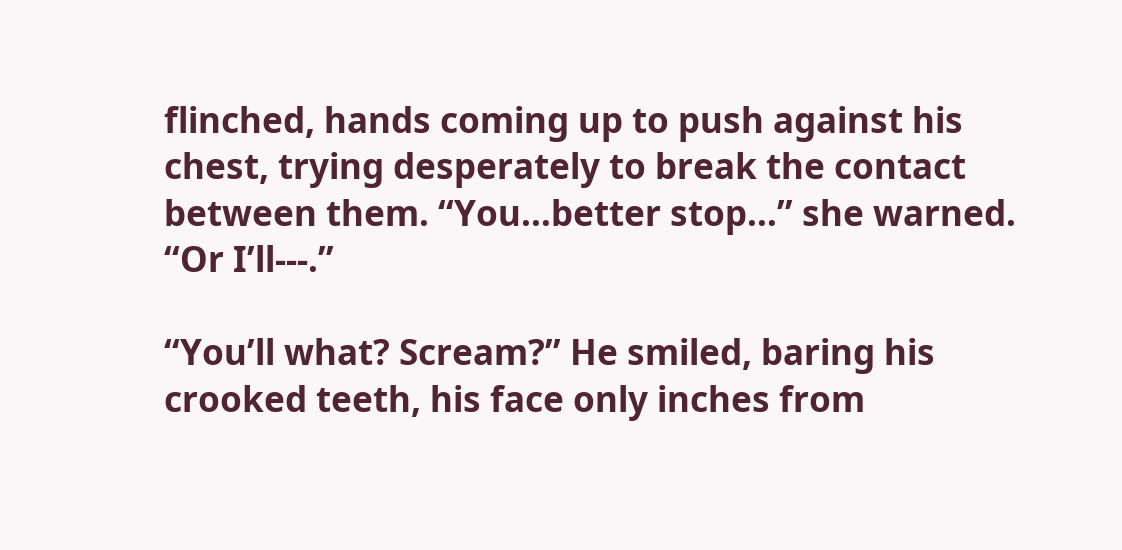flinched, hands coming up to push against his chest, trying desperately to break the contact between them. “You…better stop…” she warned. “Or I’ll---.”

“You’ll what? Scream?” He smiled, baring his crooked teeth, his face only inches from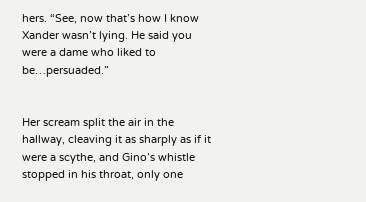hers. “See, now that’s how I know Xander wasn’t lying. He said you were a dame who liked to be…persuaded.”


Her scream split the air in the hallway, cleaving it as sharply as if it were a scythe, and Gino’s whistle stopped in his throat, only one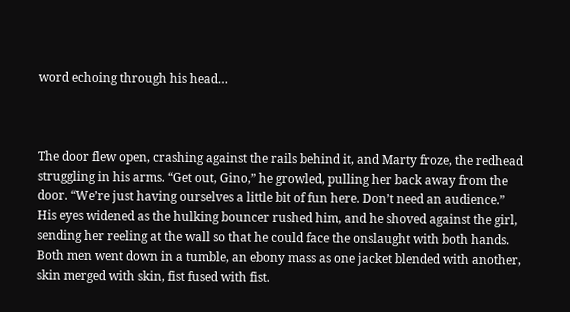word echoing through his head…



The door flew open, crashing against the rails behind it, and Marty froze, the redhead struggling in his arms. “Get out, Gino,” he growled, pulling her back away from the door. “We’re just having ourselves a little bit of fun here. Don’t need an audience.” His eyes widened as the hulking bouncer rushed him, and he shoved against the girl, sending her reeling at the wall so that he could face the onslaught with both hands. Both men went down in a tumble, an ebony mass as one jacket blended with another, skin merged with skin, fist fused with fist.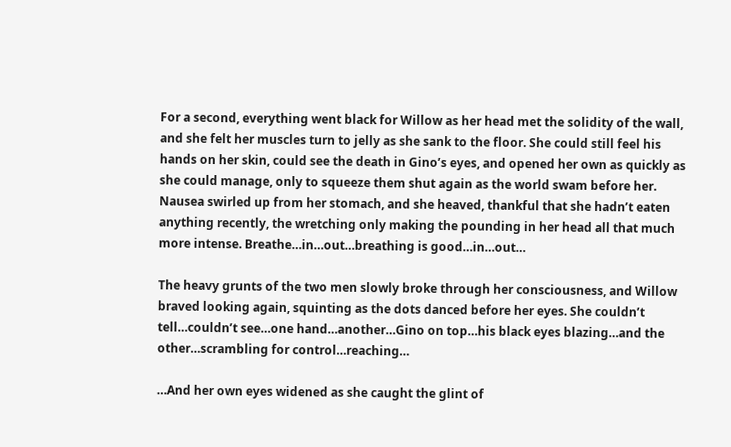For a second, everything went black for Willow as her head met the solidity of the wall, and she felt her muscles turn to jelly as she sank to the floor. She could still feel his hands on her skin, could see the death in Gino’s eyes, and opened her own as quickly as she could manage, only to squeeze them shut again as the world swam before her. Nausea swirled up from her stomach, and she heaved, thankful that she hadn’t eaten anything recently, the wretching only making the pounding in her head all that much more intense. Breathe…in…out…breathing is good…in…out…

The heavy grunts of the two men slowly broke through her consciousness, and Willow braved looking again, squinting as the dots danced before her eyes. She couldn’t tell…couldn’t see…one hand…another…Gino on top…his black eyes blazing…and the other…scrambling for control…reaching…

…And her own eyes widened as she caught the glint of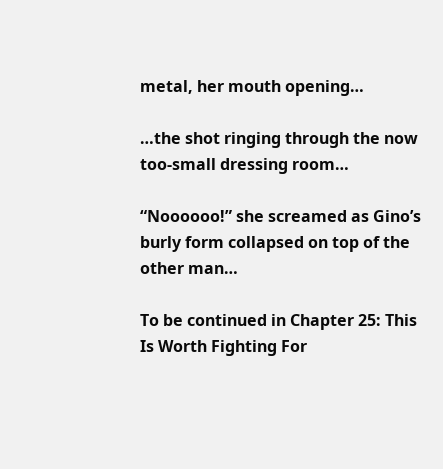metal, her mouth opening…

…the shot ringing through the now too-small dressing room…

“Noooooo!” she screamed as Gino’s burly form collapsed on top of the other man…

To be continued in Chapter 25: This Is Worth Fighting For